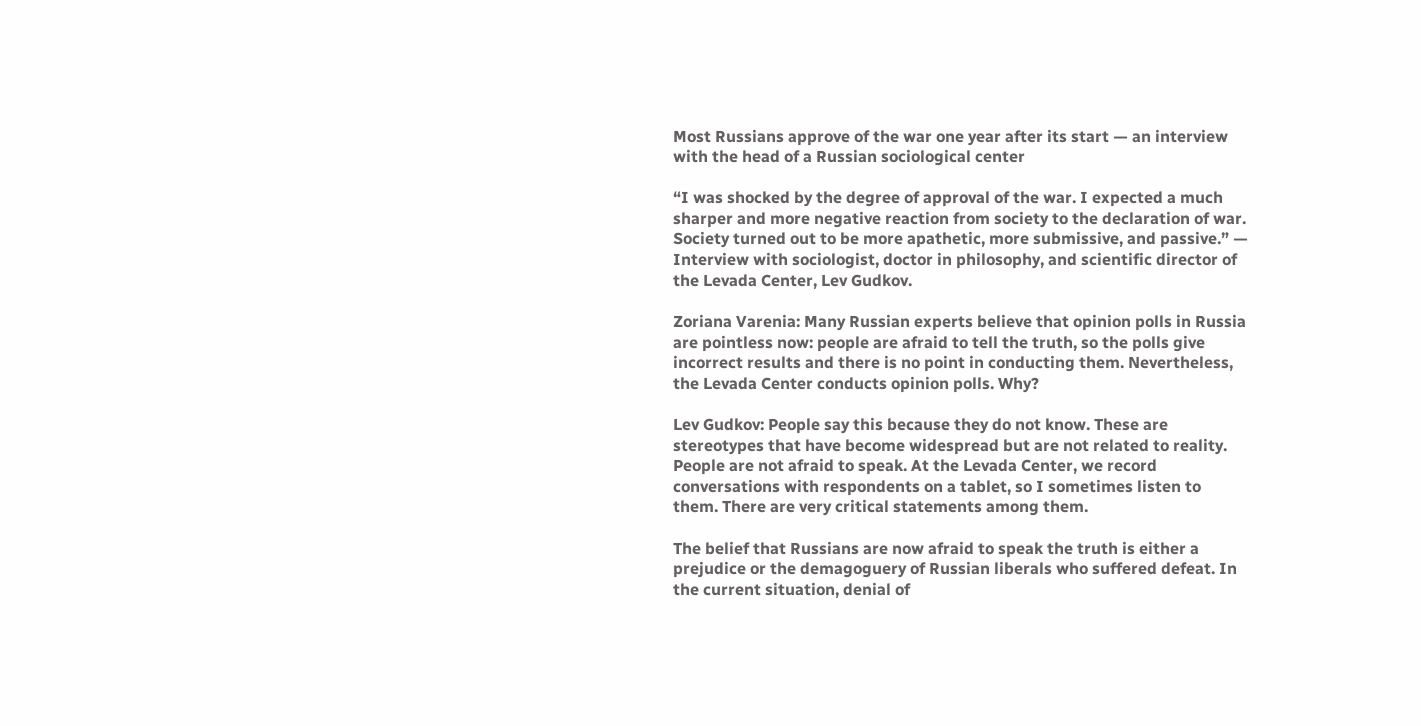Most Russians approve of the war one year after its start — an interview with the head of a Russian sociological center

“I was shocked by the degree of approval of the war. I expected a much sharper and more negative reaction from society to the declaration of war. Society turned out to be more apathetic, more submissive, and passive.” — Interview with sociologist, doctor in philosophy, and scientific director of the Levada Center, Lev Gudkov.

Zoriana Varenia: Many Russian experts believe that opinion polls in Russia are pointless now: people are afraid to tell the truth, so the polls give incorrect results and there is no point in conducting them. Nevertheless, the Levada Center conducts opinion polls. Why?

Lev Gudkov: People say this because they do not know. These are stereotypes that have become widespread but are not related to reality. People are not afraid to speak. At the Levada Center, we record conversations with respondents on a tablet, so I sometimes listen to them. There are very critical statements among them.

The belief that Russians are now afraid to speak the truth is either a prejudice or the demagoguery of Russian liberals who suffered defeat. In the current situation, denial of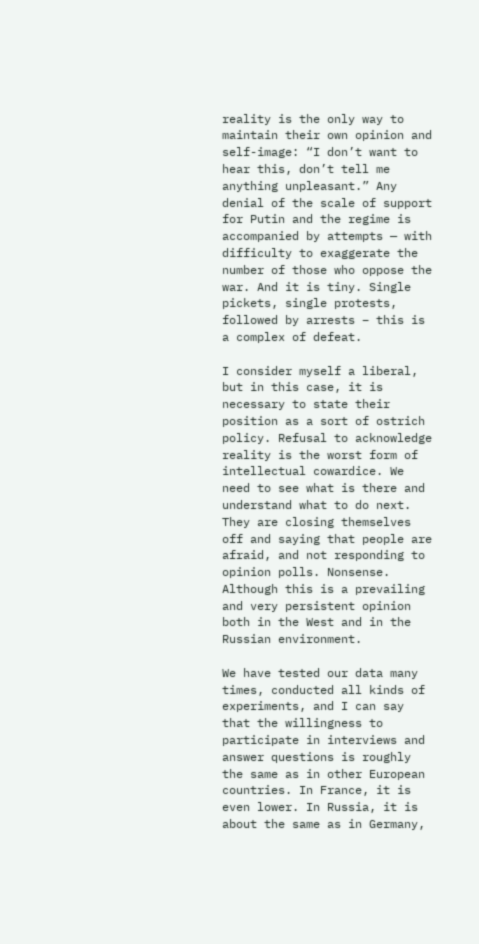reality is the only way to maintain their own opinion and self-image: “I don’t want to hear this, don’t tell me anything unpleasant.” Any denial of the scale of support for Putin and the regime is accompanied by attempts — with difficulty to exaggerate the number of those who oppose the war. And it is tiny. Single pickets, single protests, followed by arrests – this is a complex of defeat.

I consider myself a liberal, but in this case, it is necessary to state their position as a sort of ostrich policy. Refusal to acknowledge reality is the worst form of intellectual cowardice. We need to see what is there and understand what to do next. They are closing themselves off and saying that people are afraid, and not responding to opinion polls. Nonsense. Although this is a prevailing and very persistent opinion both in the West and in the Russian environment.

We have tested our data many times, conducted all kinds of experiments, and I can say that the willingness to participate in interviews and answer questions is roughly the same as in other European countries. In France, it is even lower. In Russia, it is about the same as in Germany,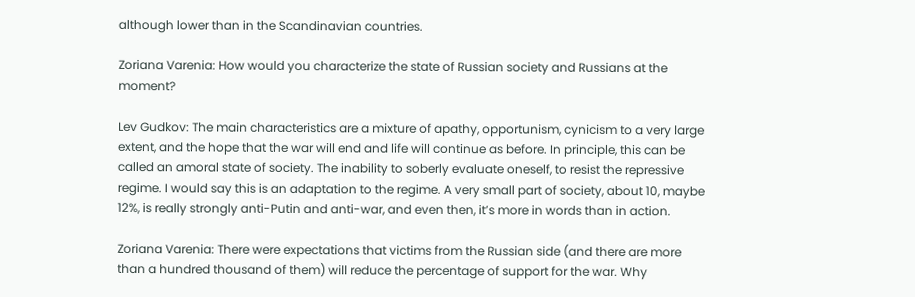although lower than in the Scandinavian countries.

Zoriana Varenia: How would you characterize the state of Russian society and Russians at the moment?

Lev Gudkov: The main characteristics are a mixture of apathy, opportunism, cynicism to a very large extent, and the hope that the war will end and life will continue as before. In principle, this can be called an amoral state of society. The inability to soberly evaluate oneself, to resist the repressive regime. I would say this is an adaptation to the regime. A very small part of society, about 10, maybe 12%, is really strongly anti-Putin and anti-war, and even then, it’s more in words than in action.

Zoriana Varenia: There were expectations that victims from the Russian side (and there are more than a hundred thousand of them) will reduce the percentage of support for the war. Why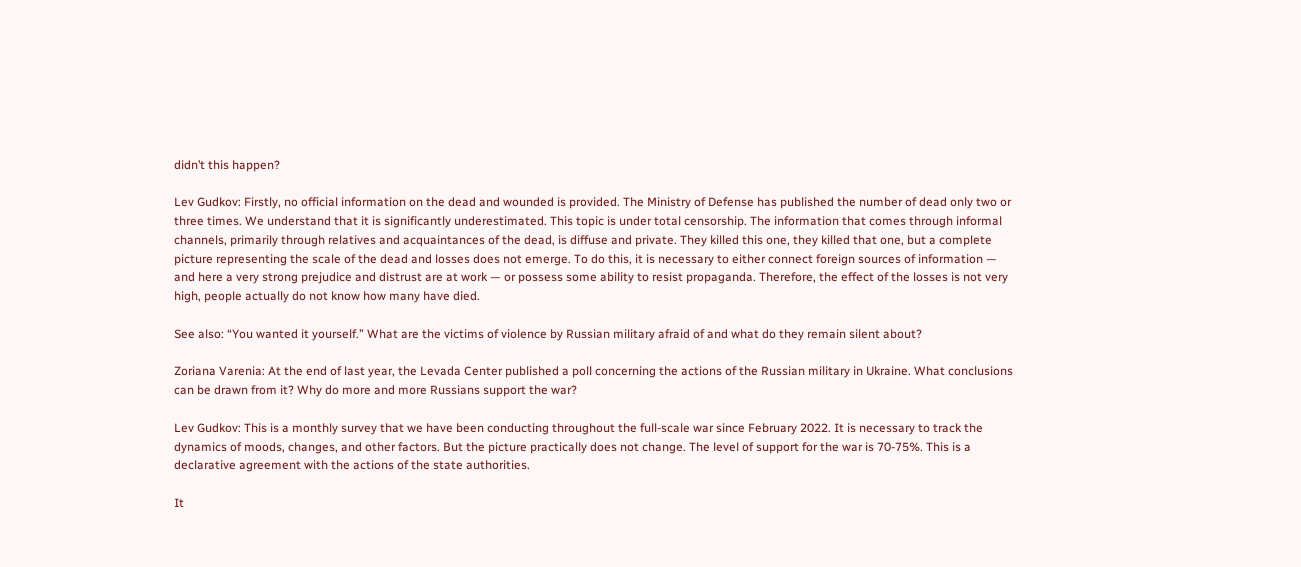didn’t this happen?

Lev Gudkov: Firstly, no official information on the dead and wounded is provided. The Ministry of Defense has published the number of dead only two or three times. We understand that it is significantly underestimated. This topic is under total censorship. The information that comes through informal channels, primarily through relatives and acquaintances of the dead, is diffuse and private. They killed this one, they killed that one, but a complete picture representing the scale of the dead and losses does not emerge. To do this, it is necessary to either connect foreign sources of information — and here a very strong prejudice and distrust are at work — or possess some ability to resist propaganda. Therefore, the effect of the losses is not very high, people actually do not know how many have died.

See also: “You wanted it yourself.” What are the victims of violence by Russian military afraid of and what do they remain silent about?

Zoriana Varenia: At the end of last year, the Levada Center published a poll concerning the actions of the Russian military in Ukraine. What conclusions can be drawn from it? Why do more and more Russians support the war?

Lev Gudkov: This is a monthly survey that we have been conducting throughout the full-scale war since February 2022. It is necessary to track the dynamics of moods, changes, and other factors. But the picture practically does not change. The level of support for the war is 70-75%. This is a declarative agreement with the actions of the state authorities.

It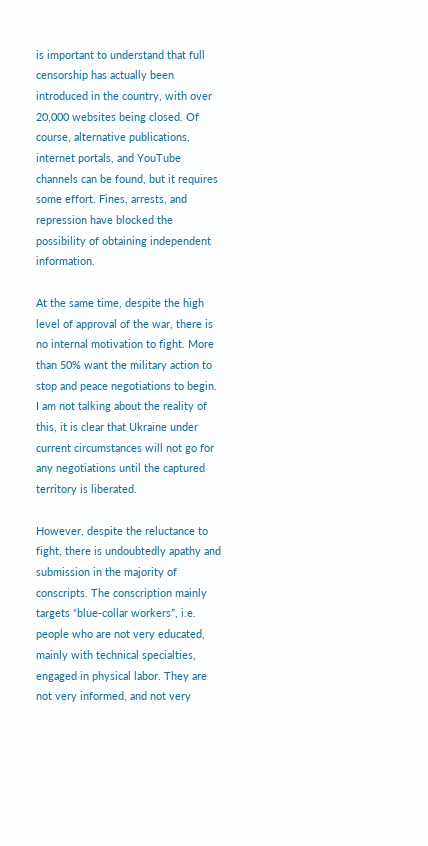is important to understand that full censorship has actually been introduced in the country, with over 20,000 websites being closed. Of course, alternative publications, internet portals, and YouTube channels can be found, but it requires some effort. Fines, arrests, and repression have blocked the possibility of obtaining independent information.

At the same time, despite the high level of approval of the war, there is no internal motivation to fight. More than 50% want the military action to stop and peace negotiations to begin. I am not talking about the reality of this, it is clear that Ukraine under current circumstances will not go for any negotiations until the captured territory is liberated.

However, despite the reluctance to fight, there is undoubtedly apathy and submission in the majority of conscripts. The conscription mainly targets “blue-collar workers”, i.e. people who are not very educated, mainly with technical specialties, engaged in physical labor. They are not very informed, and not very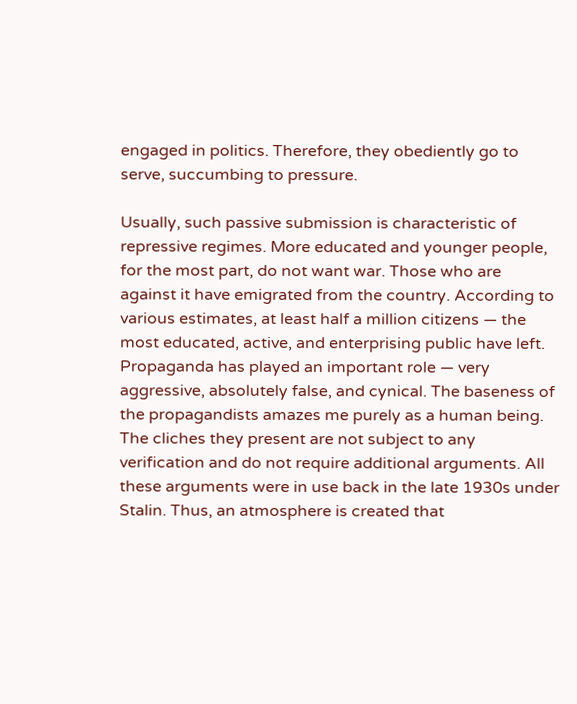engaged in politics. Therefore, they obediently go to serve, succumbing to pressure.

Usually, such passive submission is characteristic of repressive regimes. More educated and younger people, for the most part, do not want war. Those who are against it have emigrated from the country. According to various estimates, at least half a million citizens — the most educated, active, and enterprising public have left. Propaganda has played an important role — very aggressive, absolutely false, and cynical. The baseness of the propagandists amazes me purely as a human being. The cliches they present are not subject to any verification and do not require additional arguments. All these arguments were in use back in the late 1930s under Stalin. Thus, an atmosphere is created that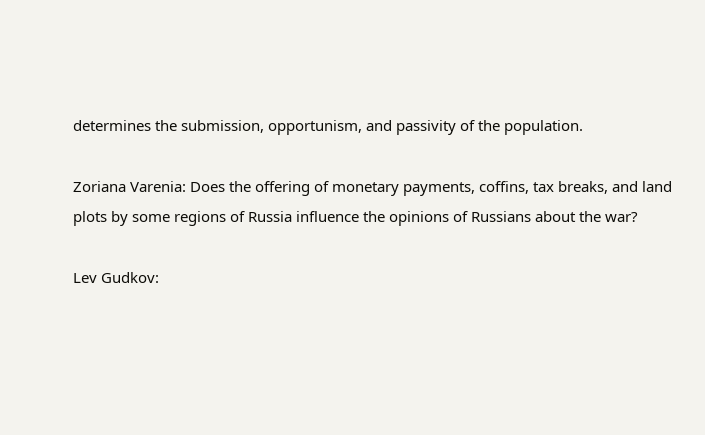determines the submission, opportunism, and passivity of the population.

Zoriana Varenia: Does the offering of monetary payments, coffins, tax breaks, and land plots by some regions of Russia influence the opinions of Russians about the war?

Lev Gudkov: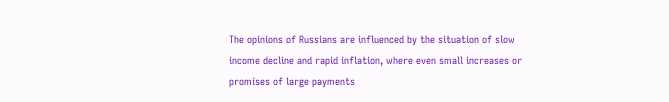The opinions of Russians are influenced by the situation of slow income decline and rapid inflation, where even small increases or promises of large payments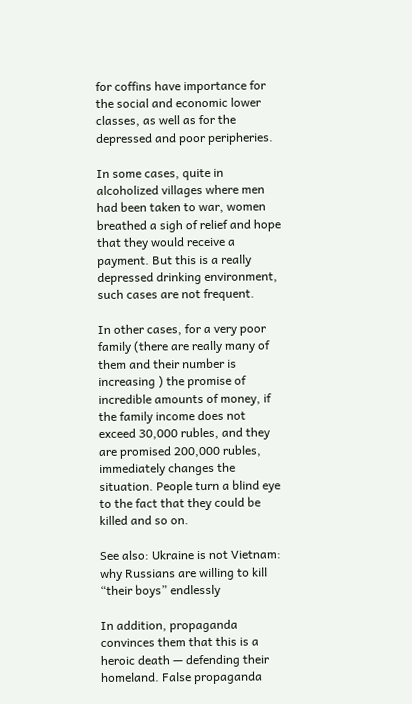for coffins have importance for the social and economic lower classes, as well as for the depressed and poor peripheries.

In some cases, quite in alcoholized villages where men had been taken to war, women breathed a sigh of relief and hope that they would receive a payment. But this is a really depressed drinking environment, such cases are not frequent.

In other cases, for a very poor family (there are really many of them and their number is increasing ) the promise of incredible amounts of money, if the family income does not exceed 30,000 rubles, and they are promised 200,000 rubles, immediately changes the situation. People turn a blind eye to the fact that they could be killed and so on.

See also: Ukraine is not Vietnam: why Russians are willing to kill “their boys” endlessly

In addition, propaganda convinces them that this is a heroic death — defending their homeland. False propaganda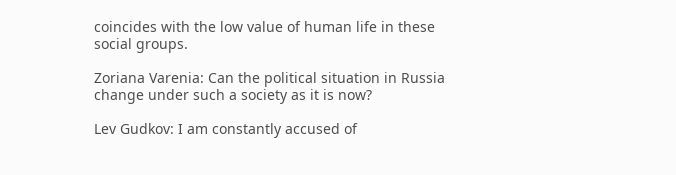coincides with the low value of human life in these social groups.

Zoriana Varenia: Can the political situation in Russia change under such a society as it is now?

Lev Gudkov: I am constantly accused of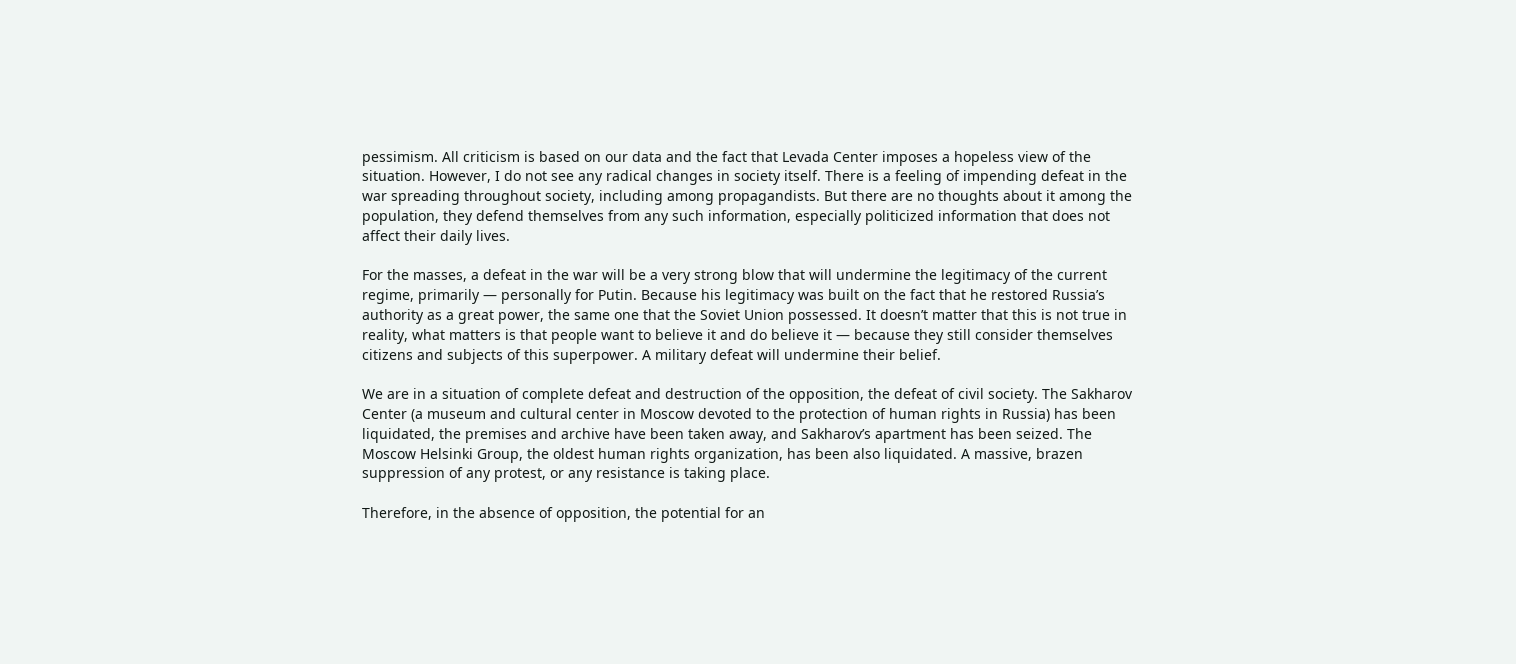pessimism. All criticism is based on our data and the fact that Levada Center imposes a hopeless view of the situation. However, I do not see any radical changes in society itself. There is a feeling of impending defeat in the war spreading throughout society, including among propagandists. But there are no thoughts about it among the population, they defend themselves from any such information, especially politicized information that does not affect their daily lives.

For the masses, a defeat in the war will be a very strong blow that will undermine the legitimacy of the current regime, primarily — personally for Putin. Because his legitimacy was built on the fact that he restored Russia’s authority as a great power, the same one that the Soviet Union possessed. It doesn’t matter that this is not true in reality, what matters is that people want to believe it and do believe it — because they still consider themselves citizens and subjects of this superpower. A military defeat will undermine their belief.

We are in a situation of complete defeat and destruction of the opposition, the defeat of civil society. The Sakharov Center (a museum and cultural center in Moscow devoted to the protection of human rights in Russia) has been liquidated, the premises and archive have been taken away, and Sakharov’s apartment has been seized. The Moscow Helsinki Group, the oldest human rights organization, has been also liquidated. A massive, brazen suppression of any protest, or any resistance is taking place.

Therefore, in the absence of opposition, the potential for an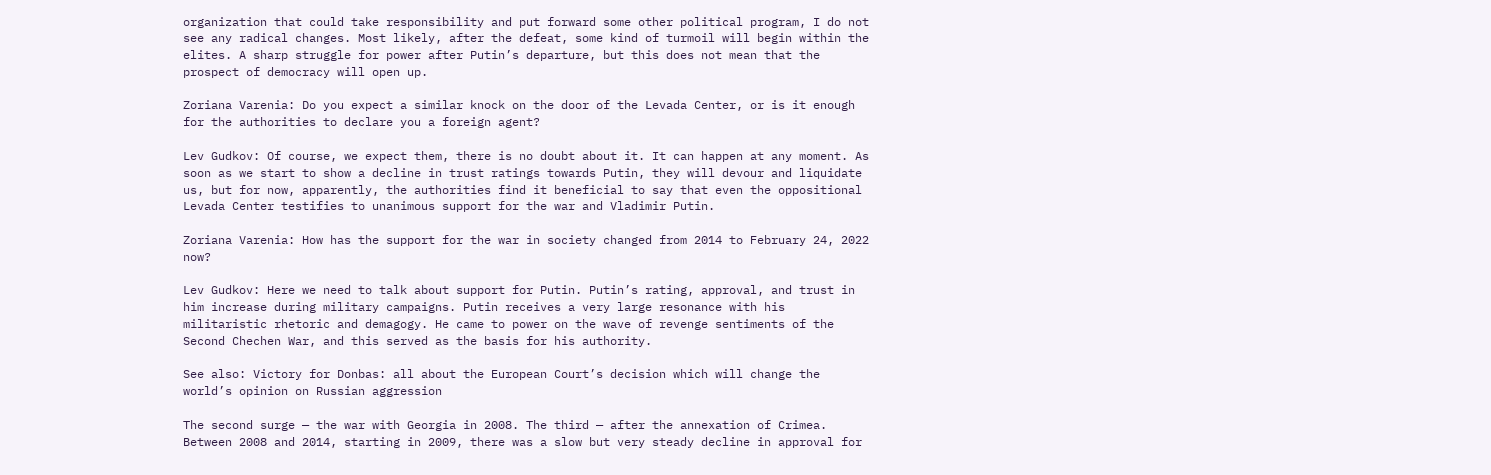organization that could take responsibility and put forward some other political program, I do not see any radical changes. Most likely, after the defeat, some kind of turmoil will begin within the elites. A sharp struggle for power after Putin’s departure, but this does not mean that the prospect of democracy will open up.

Zoriana Varenia: Do you expect a similar knock on the door of the Levada Center, or is it enough for the authorities to declare you a foreign agent?

Lev Gudkov: Of course, we expect them, there is no doubt about it. It can happen at any moment. As soon as we start to show a decline in trust ratings towards Putin, they will devour and liquidate us, but for now, apparently, the authorities find it beneficial to say that even the oppositional Levada Center testifies to unanimous support for the war and Vladimir Putin.

Zoriana Varenia: How has the support for the war in society changed from 2014 to February 24, 2022 now?

Lev Gudkov: Here we need to talk about support for Putin. Putin’s rating, approval, and trust in him increase during military campaigns. Putin receives a very large resonance with his militaristic rhetoric and demagogy. He came to power on the wave of revenge sentiments of the Second Chechen War, and this served as the basis for his authority.

See also: Victory for Donbas: all about the European Court’s decision which will change the world’s opinion on Russian aggression

The second surge — the war with Georgia in 2008. The third — after the annexation of Crimea. Between 2008 and 2014, starting in 2009, there was a slow but very steady decline in approval for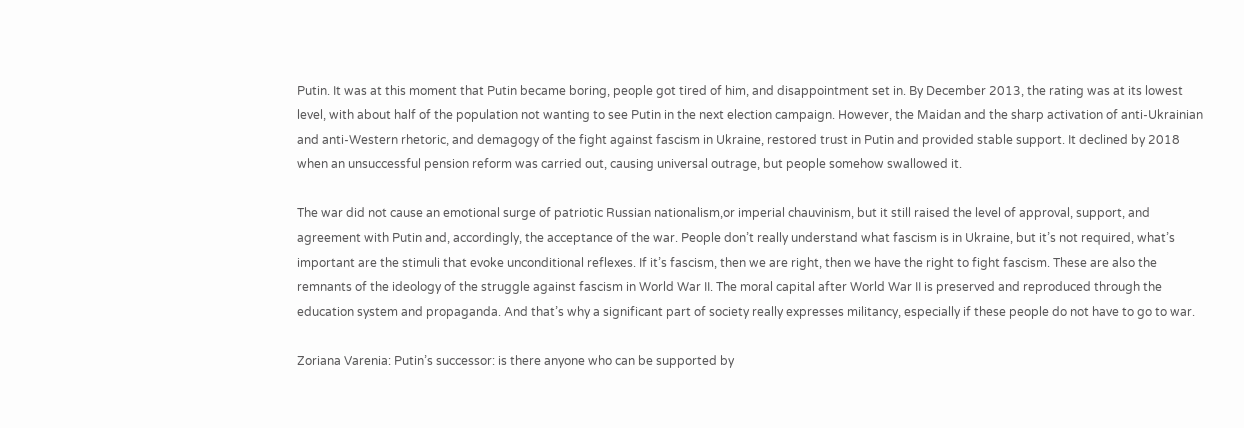Putin. It was at this moment that Putin became boring, people got tired of him, and disappointment set in. By December 2013, the rating was at its lowest level, with about half of the population not wanting to see Putin in the next election campaign. However, the Maidan and the sharp activation of anti-Ukrainian and anti-Western rhetoric, and demagogy of the fight against fascism in Ukraine, restored trust in Putin and provided stable support. It declined by 2018 when an unsuccessful pension reform was carried out, causing universal outrage, but people somehow swallowed it.

The war did not cause an emotional surge of patriotic Russian nationalism,or imperial chauvinism, but it still raised the level of approval, support, and agreement with Putin and, accordingly, the acceptance of the war. People don’t really understand what fascism is in Ukraine, but it’s not required, what’s important are the stimuli that evoke unconditional reflexes. If it’s fascism, then we are right, then we have the right to fight fascism. These are also the remnants of the ideology of the struggle against fascism in World War II. The moral capital after World War II is preserved and reproduced through the education system and propaganda. And that’s why a significant part of society really expresses militancy, especially if these people do not have to go to war.

Zoriana Varenia: Putin’s successor: is there anyone who can be supported by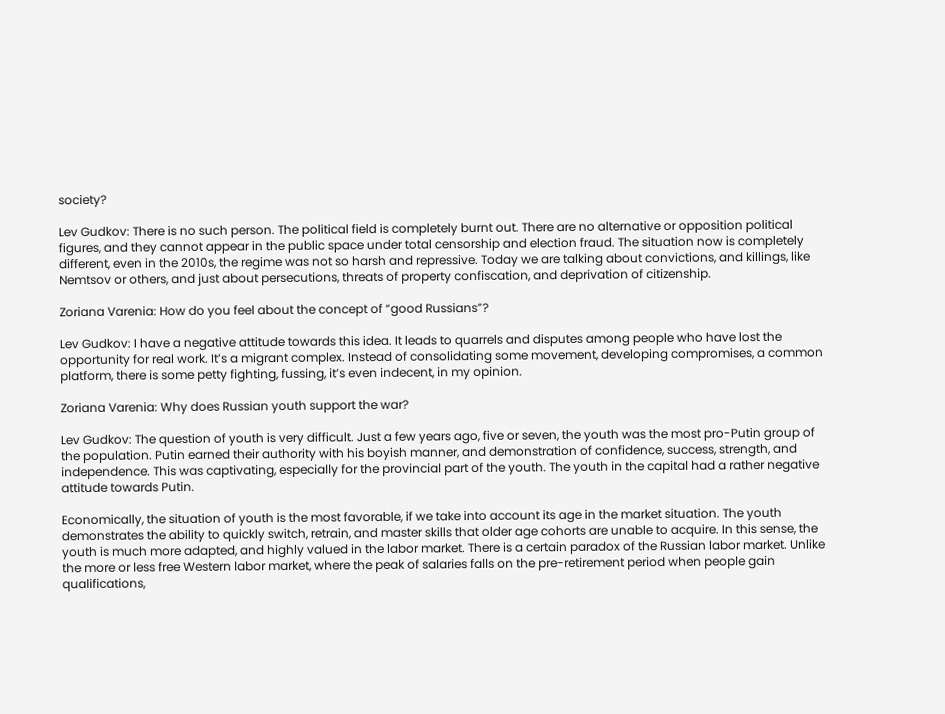society?

Lev Gudkov: There is no such person. The political field is completely burnt out. There are no alternative or opposition political figures, and they cannot appear in the public space under total censorship and election fraud. The situation now is completely different, even in the 2010s, the regime was not so harsh and repressive. Today we are talking about convictions, and killings, like Nemtsov or others, and just about persecutions, threats of property confiscation, and deprivation of citizenship.

Zoriana Varenia: How do you feel about the concept of “good Russians”?

Lev Gudkov: I have a negative attitude towards this idea. It leads to quarrels and disputes among people who have lost the opportunity for real work. It’s a migrant complex. Instead of consolidating some movement, developing compromises, a common platform, there is some petty fighting, fussing, it’s even indecent, in my opinion.

Zoriana Varenia: Why does Russian youth support the war?

Lev Gudkov: The question of youth is very difficult. Just a few years ago, five or seven, the youth was the most pro-Putin group of the population. Putin earned their authority with his boyish manner, and demonstration of confidence, success, strength, and independence. This was captivating, especially for the provincial part of the youth. The youth in the capital had a rather negative attitude towards Putin.

Economically, the situation of youth is the most favorable, if we take into account its age in the market situation. The youth demonstrates the ability to quickly switch, retrain, and master skills that older age cohorts are unable to acquire. In this sense, the youth is much more adapted, and highly valued in the labor market. There is a certain paradox of the Russian labor market. Unlike the more or less free Western labor market, where the peak of salaries falls on the pre-retirement period when people gain qualifications,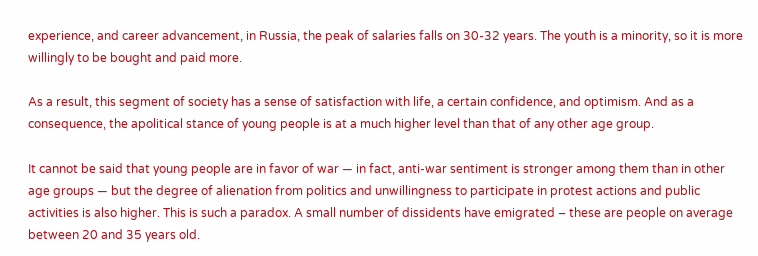experience, and career advancement, in Russia, the peak of salaries falls on 30-32 years. The youth is a minority, so it is more willingly to be bought and paid more.

As a result, this segment of society has a sense of satisfaction with life, a certain confidence, and optimism. And as a consequence, the apolitical stance of young people is at a much higher level than that of any other age group.

It cannot be said that young people are in favor of war — in fact, anti-war sentiment is stronger among them than in other age groups — but the degree of alienation from politics and unwillingness to participate in protest actions and public activities is also higher. This is such a paradox. A small number of dissidents have emigrated – these are people on average between 20 and 35 years old.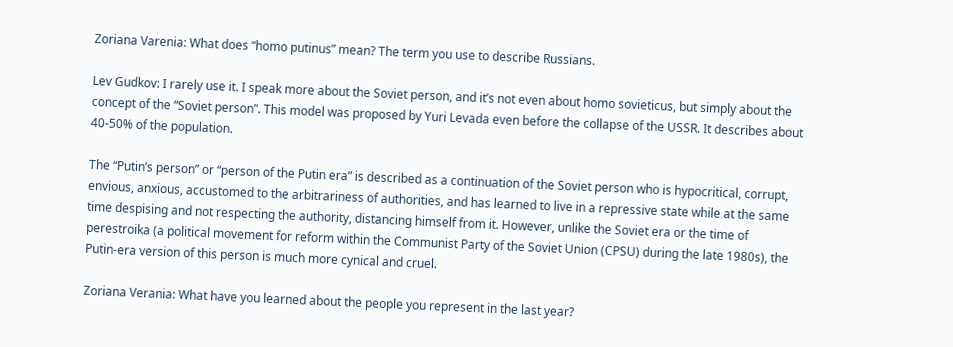Zoriana Varenia: What does “homo putinus” mean? The term you use to describe Russians.

Lev Gudkov: I rarely use it. I speak more about the Soviet person, and it’s not even about homo sovieticus, but simply about the concept of the “Soviet person”. This model was proposed by Yuri Levada even before the collapse of the USSR. It describes about 40-50% of the population.

The “Putin’s person” or “person of the Putin era” is described as a continuation of the Soviet person who is hypocritical, corrupt, envious, anxious, accustomed to the arbitrariness of authorities, and has learned to live in a repressive state while at the same time despising and not respecting the authority, distancing himself from it. However, unlike the Soviet era or the time of perestroika (a political movement for reform within the Communist Party of the Soviet Union (CPSU) during the late 1980s), the Putin-era version of this person is much more cynical and cruel.

Zoriana Verania: What have you learned about the people you represent in the last year?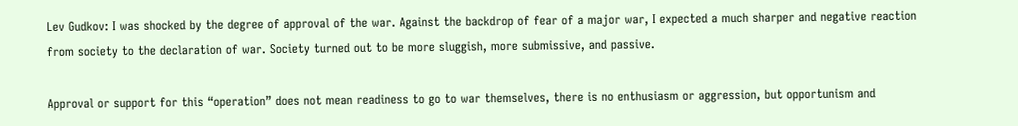Lev Gudkov: I was shocked by the degree of approval of the war. Against the backdrop of fear of a major war, I expected a much sharper and negative reaction from society to the declaration of war. Society turned out to be more sluggish, more submissive, and passive.

Approval or support for this “operation” does not mean readiness to go to war themselves, there is no enthusiasm or aggression, but opportunism and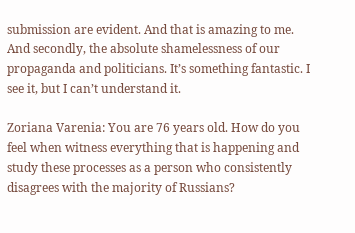submission are evident. And that is amazing to me. And secondly, the absolute shamelessness of our propaganda and politicians. It’s something fantastic. I see it, but I can’t understand it.

Zoriana Varenia: You are 76 years old. How do you feel when witness everything that is happening and study these processes as a person who consistently disagrees with the majority of Russians?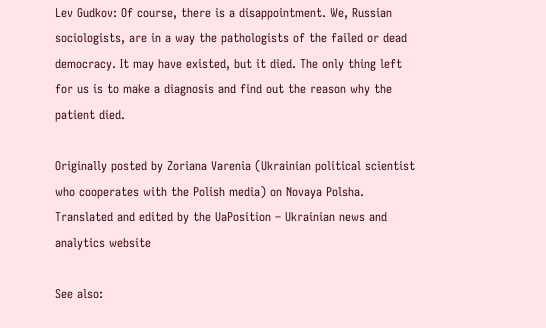Lev Gudkov: Of course, there is a disappointment. We, Russian sociologists, are in a way the pathologists of the failed or dead democracy. It may have existed, but it died. The only thing left for us is to make a diagnosis and find out the reason why the patient died.

Originally posted by Zoriana Varenia (Ukrainian political scientist who cooperates with the Polish media) on Novaya Polsha. Translated and edited by the UaPosition – Ukrainian news and analytics website

See also: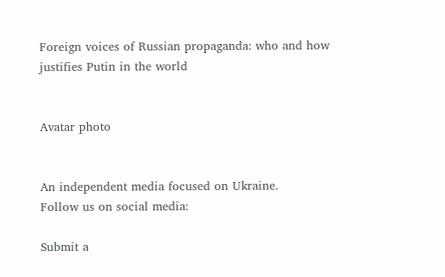Foreign voices of Russian propaganda: who and how justifies Putin in the world


Avatar photo


An independent media focused on Ukraine.
Follow us on social media:

Submit a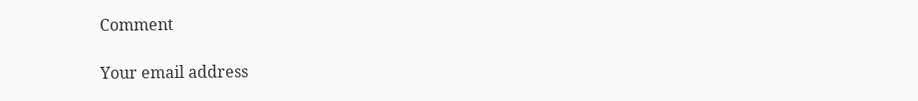Comment

Your email address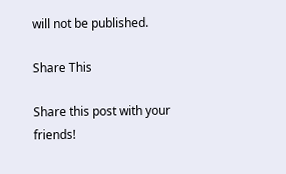will not be published.

Share This

Share this post with your friends!